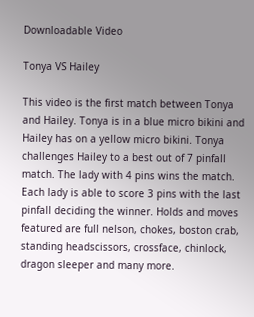Downloadable Video

Tonya VS Hailey

This video is the first match between Tonya and Hailey. Tonya is in a blue micro bikini and Hailey has on a yellow micro bikini. Tonya challenges Hailey to a best out of 7 pinfall match. The lady with 4 pins wins the match. Each lady is able to score 3 pins with the last pinfall deciding the winner. Holds and moves featured are full nelson, chokes, boston crab, standing headscissors, crossface, chinlock, dragon sleeper and many more.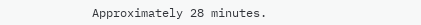Approximately 28 minutes.